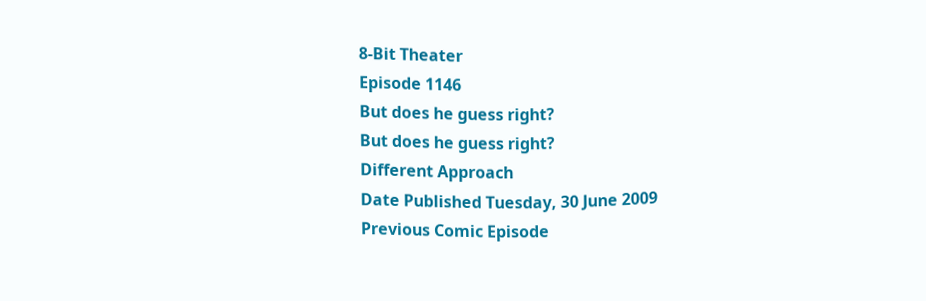8-Bit Theater
Episode 1146
But does he guess right?
But does he guess right?
Different Approach
Date Published Tuesday, 30 June 2009
Previous Comic Episode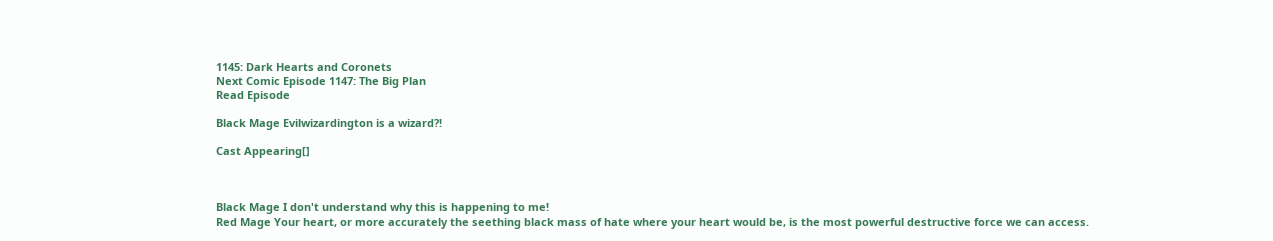1145: Dark Hearts and Coronets
Next Comic Episode 1147: The Big Plan
Read Episode

Black Mage Evilwizardington is a wizard?!

Cast Appearing[]



Black Mage I don't understand why this is happening to me!
Red Mage Your heart, or more accurately the seething black mass of hate where your heart would be, is the most powerful destructive force we can access.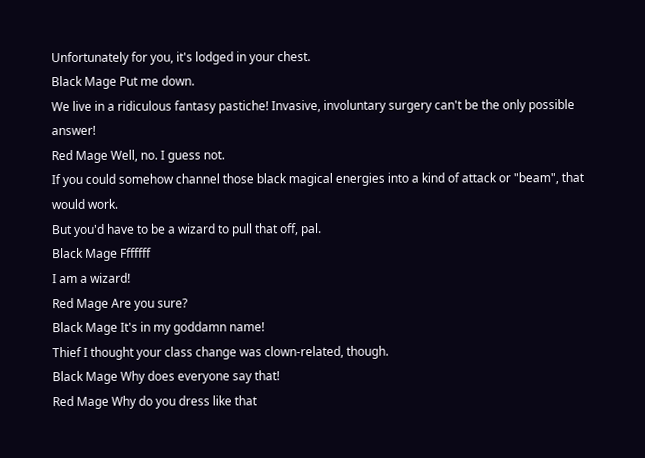Unfortunately for you, it's lodged in your chest.
Black Mage Put me down.
We live in a ridiculous fantasy pastiche! Invasive, involuntary surgery can't be the only possible answer!
Red Mage Well, no. I guess not.
If you could somehow channel those black magical energies into a kind of attack or "beam", that would work.
But you'd have to be a wizard to pull that off, pal.
Black Mage Fffffff
I am a wizard!
Red Mage Are you sure?
Black Mage It's in my goddamn name!
Thief I thought your class change was clown-related, though.
Black Mage Why does everyone say that!
Red Mage Why do you dress like that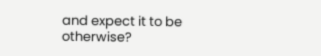and expect it to be otherwise?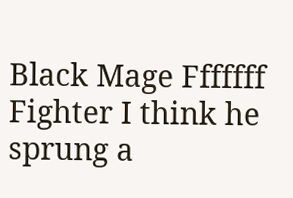Black Mage Fffffff
Fighter I think he sprung a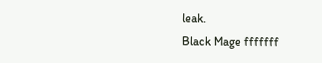leak.
Black Mage fffffff